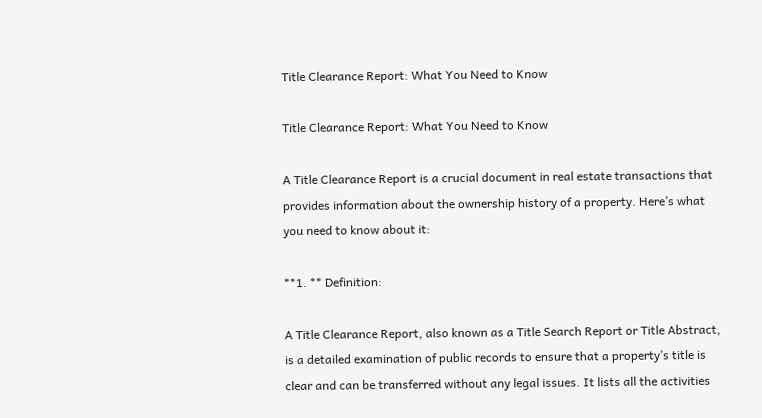Title Clearance Report: What You Need to Know

Title Clearance Report: What You Need to Know

A Title Clearance Report is a crucial document in real estate transactions that provides information about the ownership history of a property. Here’s what you need to know about it:

**1. ** Definition:

A Title Clearance Report, also known as a Title Search Report or Title Abstract, is a detailed examination of public records to ensure that a property’s title is clear and can be transferred without any legal issues. It lists all the activities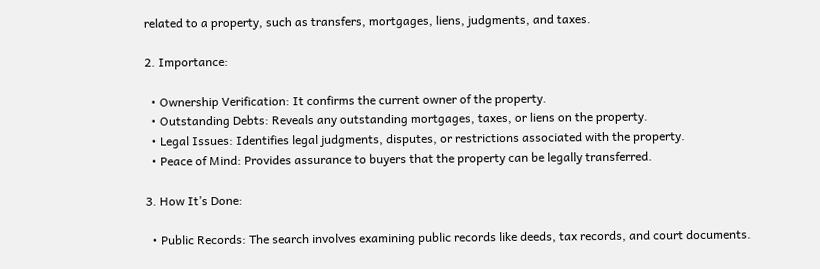related to a property, such as transfers, mortgages, liens, judgments, and taxes.

2. Importance:

  • Ownership Verification: It confirms the current owner of the property.
  • Outstanding Debts: Reveals any outstanding mortgages, taxes, or liens on the property.
  • Legal Issues: Identifies legal judgments, disputes, or restrictions associated with the property.
  • Peace of Mind: Provides assurance to buyers that the property can be legally transferred.

3. How It’s Done:

  • Public Records: The search involves examining public records like deeds, tax records, and court documents.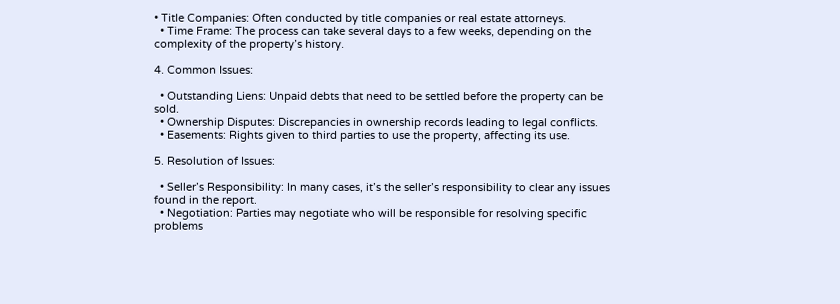• Title Companies: Often conducted by title companies or real estate attorneys.
  • Time Frame: The process can take several days to a few weeks, depending on the complexity of the property’s history.

4. Common Issues:

  • Outstanding Liens: Unpaid debts that need to be settled before the property can be sold.
  • Ownership Disputes: Discrepancies in ownership records leading to legal conflicts.
  • Easements: Rights given to third parties to use the property, affecting its use.

5. Resolution of Issues:

  • Seller’s Responsibility: In many cases, it’s the seller’s responsibility to clear any issues found in the report.
  • Negotiation: Parties may negotiate who will be responsible for resolving specific problems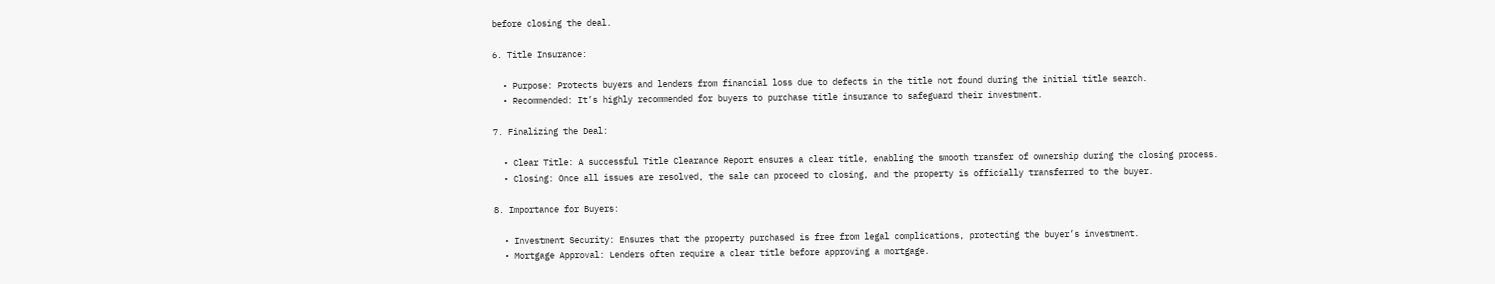before closing the deal.

6. Title Insurance:

  • Purpose: Protects buyers and lenders from financial loss due to defects in the title not found during the initial title search.
  • Recommended: It’s highly recommended for buyers to purchase title insurance to safeguard their investment.

7. Finalizing the Deal:

  • Clear Title: A successful Title Clearance Report ensures a clear title, enabling the smooth transfer of ownership during the closing process.
  • Closing: Once all issues are resolved, the sale can proceed to closing, and the property is officially transferred to the buyer.

8. Importance for Buyers:

  • Investment Security: Ensures that the property purchased is free from legal complications, protecting the buyer’s investment.
  • Mortgage Approval: Lenders often require a clear title before approving a mortgage.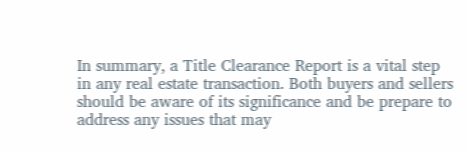In summary, a Title Clearance Report is a vital step in any real estate transaction. Both buyers and sellers should be aware of its significance and be prepare to address any issues that may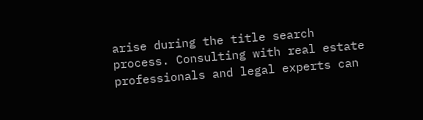arise during the title search process. Consulting with real estate professionals and legal experts can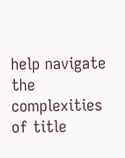help navigate the complexities of title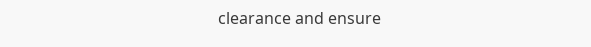clearance and ensure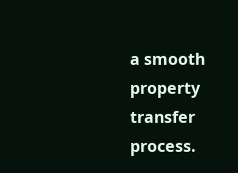a smooth property transfer process.